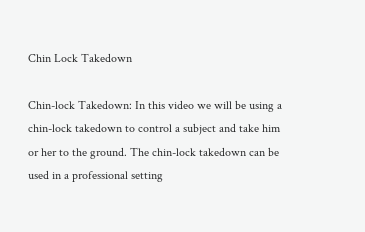Chin Lock Takedown

Chin-lock Takedown: In this video we will be using a chin-lock takedown to control a subject and take him or her to the ground. The chin-lock takedown can be used in a professional setting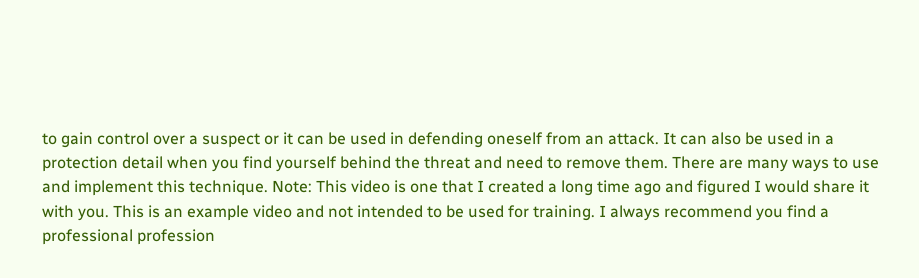to gain control over a suspect or it can be used in defending oneself from an attack. It can also be used in a protection detail when you find yourself behind the threat and need to remove them. There are many ways to use and implement this technique. Note: This video is one that I created a long time ago and figured I would share it with you. This is an example video and not intended to be used for training. I always recommend you find a professional profession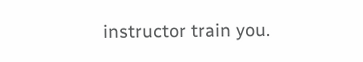instructor train you.